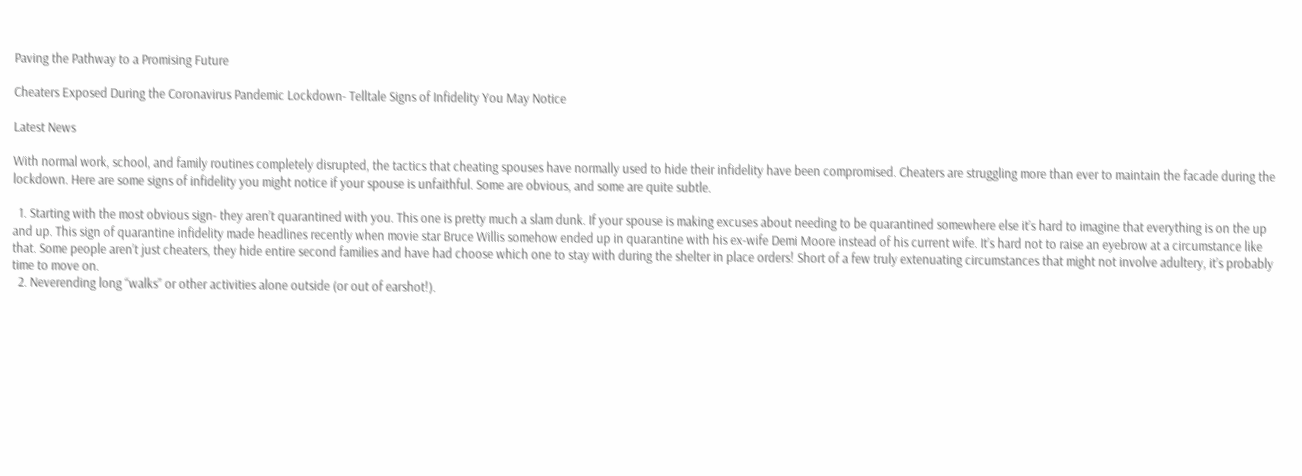Paving the Pathway to a Promising Future

Cheaters Exposed During the Coronavirus Pandemic Lockdown- Telltale Signs of Infidelity You May Notice

Latest News

With normal work, school, and family routines completely disrupted, the tactics that cheating spouses have normally used to hide their infidelity have been compromised. Cheaters are struggling more than ever to maintain the facade during the lockdown. Here are some signs of infidelity you might notice if your spouse is unfaithful. Some are obvious, and some are quite subtle.

  1. Starting with the most obvious sign- they aren’t quarantined with you. This one is pretty much a slam dunk. If your spouse is making excuses about needing to be quarantined somewhere else it’s hard to imagine that everything is on the up and up. This sign of quarantine infidelity made headlines recently when movie star Bruce Willis somehow ended up in quarantine with his ex-wife Demi Moore instead of his current wife. It’s hard not to raise an eyebrow at a circumstance like that. Some people aren’t just cheaters, they hide entire second families and have had choose which one to stay with during the shelter in place orders! Short of a few truly extenuating circumstances that might not involve adultery, it’s probably time to move on.
  2. Neverending long “walks” or other activities alone outside (or out of earshot!).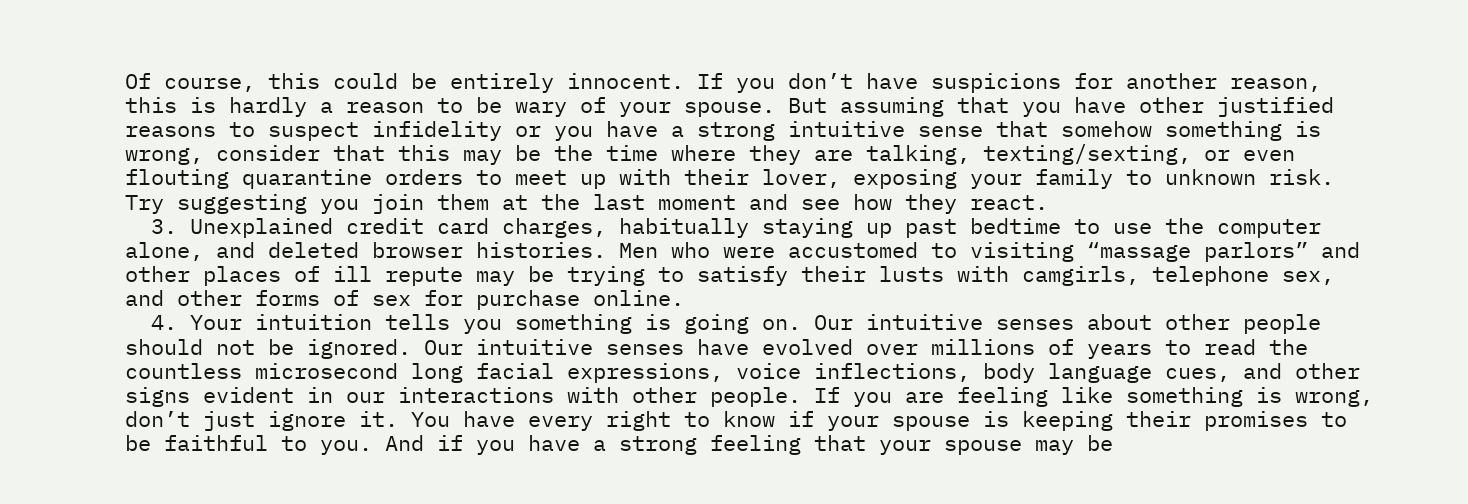Of course, this could be entirely innocent. If you don’t have suspicions for another reason, this is hardly a reason to be wary of your spouse. But assuming that you have other justified reasons to suspect infidelity or you have a strong intuitive sense that somehow something is wrong, consider that this may be the time where they are talking, texting/sexting, or even flouting quarantine orders to meet up with their lover, exposing your family to unknown risk. Try suggesting you join them at the last moment and see how they react.
  3. Unexplained credit card charges, habitually staying up past bedtime to use the computer alone, and deleted browser histories. Men who were accustomed to visiting “massage parlors” and other places of ill repute may be trying to satisfy their lusts with camgirls, telephone sex, and other forms of sex for purchase online.
  4. Your intuition tells you something is going on. Our intuitive senses about other people should not be ignored. Our intuitive senses have evolved over millions of years to read the countless microsecond long facial expressions, voice inflections, body language cues, and other signs evident in our interactions with other people. If you are feeling like something is wrong, don’t just ignore it. You have every right to know if your spouse is keeping their promises to be faithful to you. And if you have a strong feeling that your spouse may be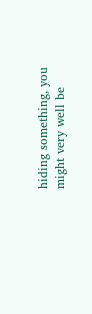hiding something, you might very well be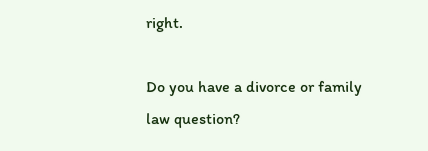right.

Do you have a divorce or family law question?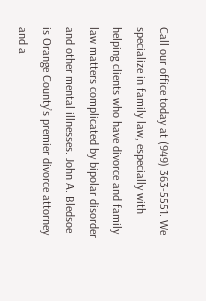Call our office today at (949) 363-5551. We specialize in family law, especially with helping clients who have divorce and family law matters complicated by bipolar disorder and other mental illnesses. John A. Bledsoe is Orange County’s premier divorce attorney and a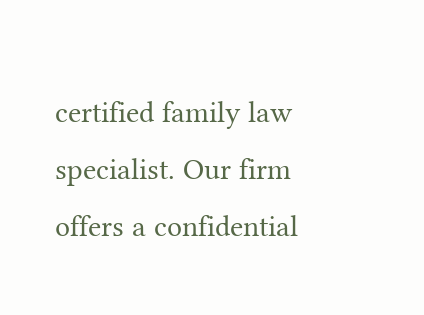certified family law specialist. Our firm offers a confidential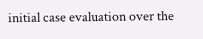initial case evaluation over the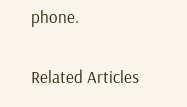phone.

Related Articles